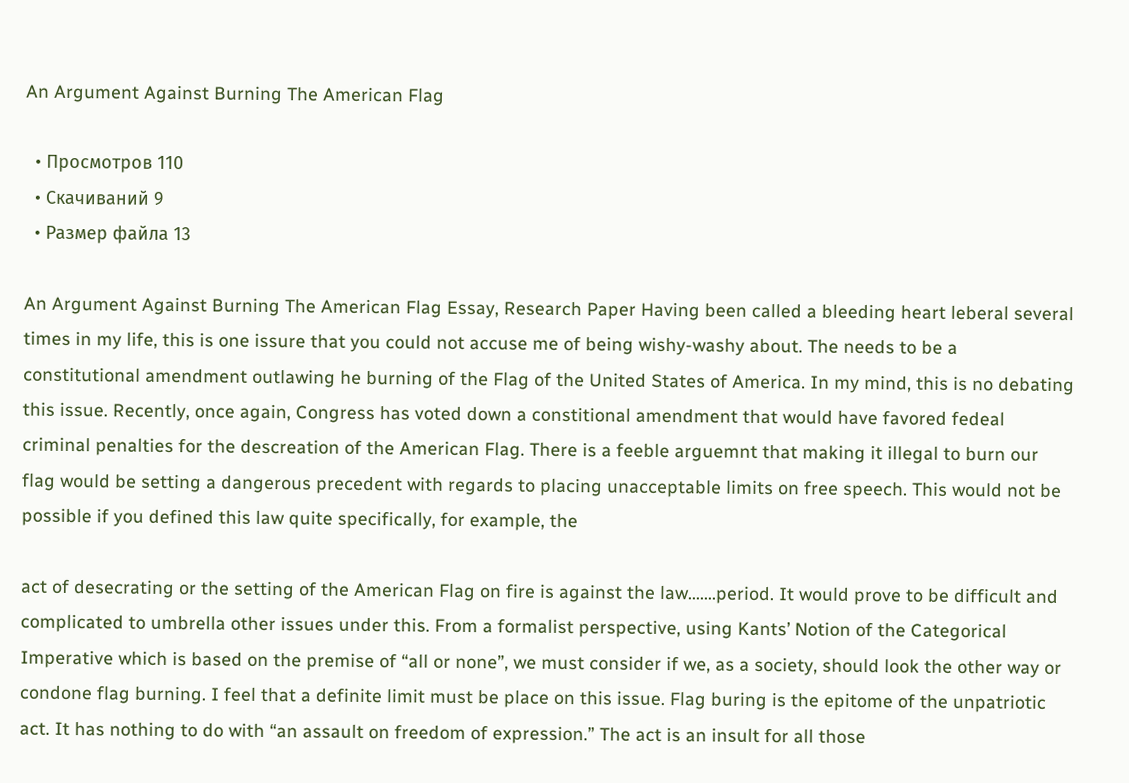An Argument Against Burning The American Flag

  • Просмотров 110
  • Скачиваний 9
  • Размер файла 13

An Argument Against Burning The American Flag Essay, Research Paper Having been called a bleeding heart leberal several times in my life, this is one issure that you could not accuse me of being wishy-washy about. The needs to be a constitutional amendment outlawing he burning of the Flag of the United States of America. In my mind, this is no debating this issue. Recently, once again, Congress has voted down a constitional amendment that would have favored fedeal criminal penalties for the descreation of the American Flag. There is a feeble arguemnt that making it illegal to burn our flag would be setting a dangerous precedent with regards to placing unacceptable limits on free speech. This would not be possible if you defined this law quite specifically, for example, the

act of desecrating or the setting of the American Flag on fire is against the law…….period. It would prove to be difficult and complicated to umbrella other issues under this. From a formalist perspective, using Kants’ Notion of the Categorical Imperative which is based on the premise of “all or none”, we must consider if we, as a society, should look the other way or condone flag burning. I feel that a definite limit must be place on this issue. Flag buring is the epitome of the unpatriotic act. It has nothing to do with “an assault on freedom of expression.” The act is an insult for all those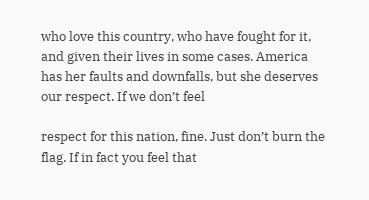who love this country, who have fought for it, and given their lives in some cases. America has her faults and downfalls, but she deserves our respect. If we don’t feel

respect for this nation, fine. Just don’t burn the flag. If in fact you feel that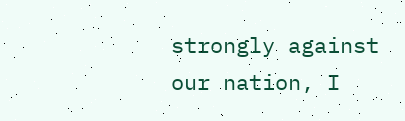strongly against our nation, I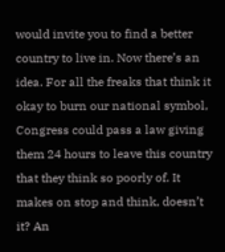would invite you to find a better country to live in. Now there’s an idea. For all the freaks that think it okay to burn our national symbol, Congress could pass a law giving them 24 hours to leave this country that they think so poorly of. It makes on stop and think, doesn’t it? An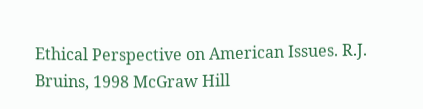Ethical Perspective on American Issues. R.J. Bruins, 1998 McGraw Hill